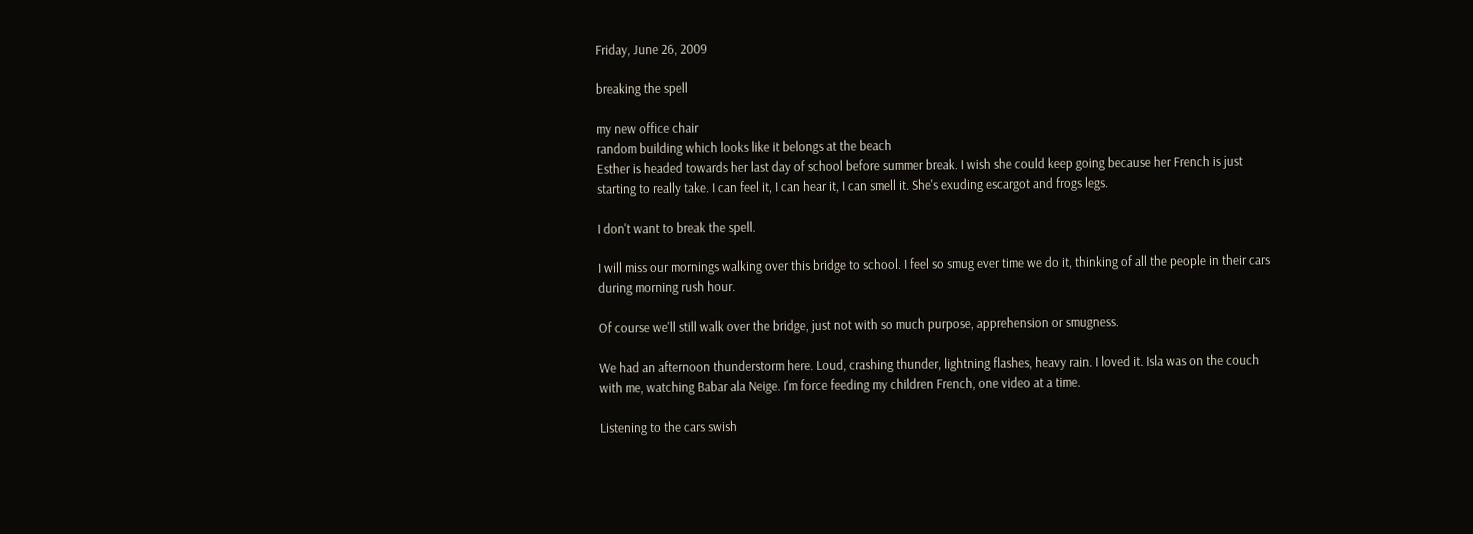Friday, June 26, 2009

breaking the spell

my new office chair
random building which looks like it belongs at the beach
Esther is headed towards her last day of school before summer break. I wish she could keep going because her French is just starting to really take. I can feel it, I can hear it, I can smell it. She's exuding escargot and frogs legs.

I don't want to break the spell.

I will miss our mornings walking over this bridge to school. I feel so smug ever time we do it, thinking of all the people in their cars during morning rush hour.

Of course we'll still walk over the bridge, just not with so much purpose, apprehension or smugness.

We had an afternoon thunderstorm here. Loud, crashing thunder, lightning flashes, heavy rain. I loved it. Isla was on the couch with me, watching Babar ala Neige. I'm force feeding my children French, one video at a time.

Listening to the cars swish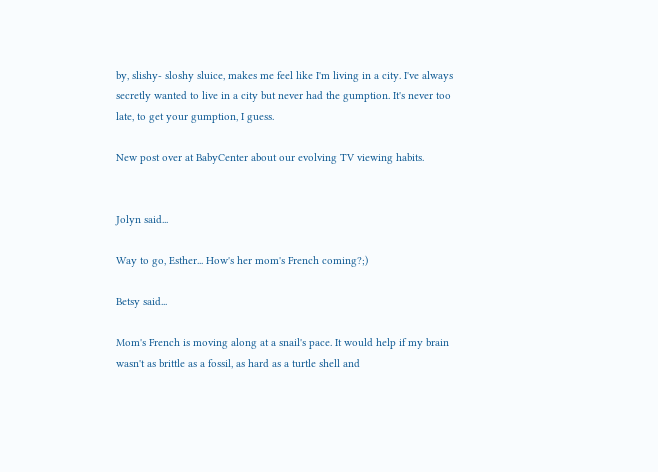by, slishy- sloshy sluice, makes me feel like I'm living in a city. I've always secretly wanted to live in a city but never had the gumption. It's never too late, to get your gumption, I guess.

New post over at BabyCenter about our evolving TV viewing habits.


Jolyn said...

Way to go, Esther... How's her mom's French coming?;)

Betsy said...

Mom's French is moving along at a snail's pace. It would help if my brain wasn't as brittle as a fossil, as hard as a turtle shell and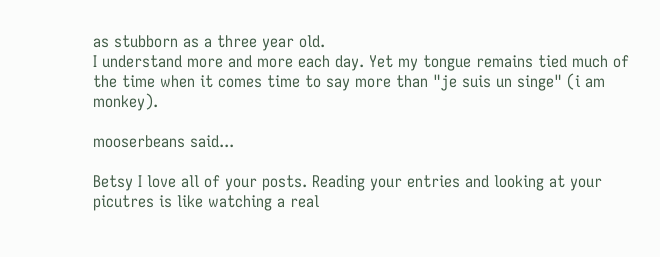as stubborn as a three year old.
I understand more and more each day. Yet my tongue remains tied much of the time when it comes time to say more than "je suis un singe" (i am monkey).

mooserbeans said...

Betsy I love all of your posts. Reading your entries and looking at your picutres is like watching a real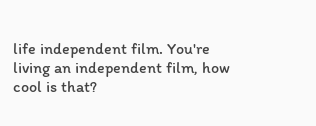life independent film. You're living an independent film, how cool is that?